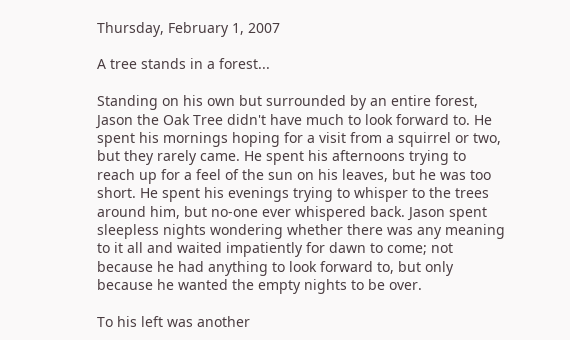Thursday, February 1, 2007

A tree stands in a forest...

Standing on his own but surrounded by an entire forest, Jason the Oak Tree didn't have much to look forward to. He spent his mornings hoping for a visit from a squirrel or two, but they rarely came. He spent his afternoons trying to reach up for a feel of the sun on his leaves, but he was too short. He spent his evenings trying to whisper to the trees around him, but no-one ever whispered back. Jason spent sleepless nights wondering whether there was any meaning to it all and waited impatiently for dawn to come; not because he had anything to look forward to, but only because he wanted the empty nights to be over.

To his left was another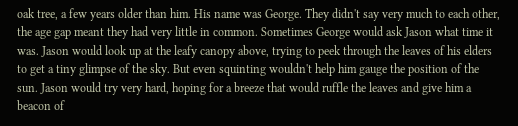oak tree, a few years older than him. His name was George. They didn't say very much to each other, the age gap meant they had very little in common. Sometimes George would ask Jason what time it was. Jason would look up at the leafy canopy above, trying to peek through the leaves of his elders to get a tiny glimpse of the sky. But even squinting wouldn't help him gauge the position of the sun. Jason would try very hard, hoping for a breeze that would ruffle the leaves and give him a beacon of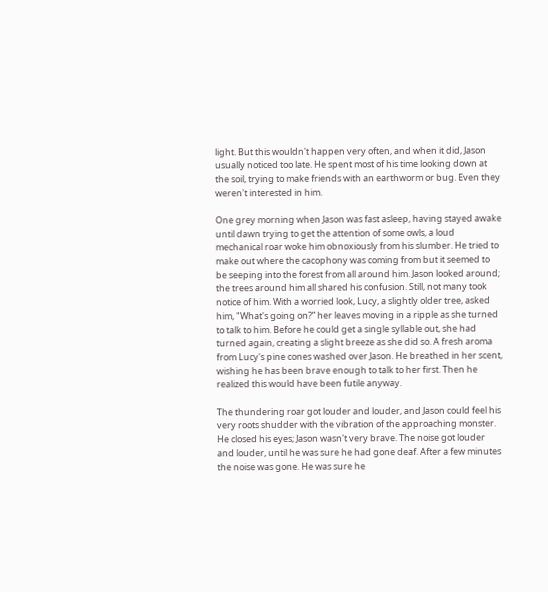light. But this wouldn't happen very often, and when it did, Jason usually noticed too late. He spent most of his time looking down at the soil, trying to make friends with an earthworm or bug. Even they weren't interested in him.

One grey morning when Jason was fast asleep, having stayed awake until dawn trying to get the attention of some owls, a loud mechanical roar woke him obnoxiously from his slumber. He tried to make out where the cacophony was coming from but it seemed to be seeping into the forest from all around him. Jason looked around; the trees around him all shared his confusion. Still, not many took notice of him. With a worried look, Lucy, a slightly older tree, asked him, "What's going on?” her leaves moving in a ripple as she turned to talk to him. Before he could get a single syllable out, she had turned again, creating a slight breeze as she did so. A fresh aroma from Lucy's pine cones washed over Jason. He breathed in her scent, wishing he has been brave enough to talk to her first. Then he realized this would have been futile anyway.

The thundering roar got louder and louder, and Jason could feel his very roots shudder with the vibration of the approaching monster. He closed his eyes; Jason wasn't very brave. The noise got louder and louder, until he was sure he had gone deaf. After a few minutes the noise was gone. He was sure he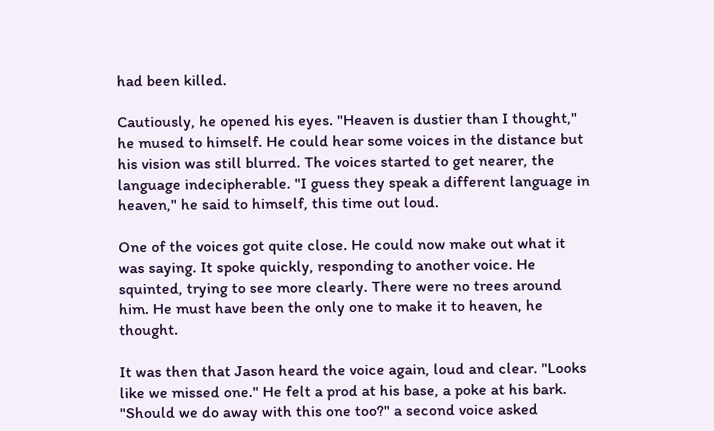had been killed.

Cautiously, he opened his eyes. "Heaven is dustier than I thought," he mused to himself. He could hear some voices in the distance but his vision was still blurred. The voices started to get nearer, the language indecipherable. "I guess they speak a different language in heaven," he said to himself, this time out loud.

One of the voices got quite close. He could now make out what it was saying. It spoke quickly, responding to another voice. He squinted, trying to see more clearly. There were no trees around him. He must have been the only one to make it to heaven, he thought.

It was then that Jason heard the voice again, loud and clear. "Looks like we missed one." He felt a prod at his base, a poke at his bark.
"Should we do away with this one too?" a second voice asked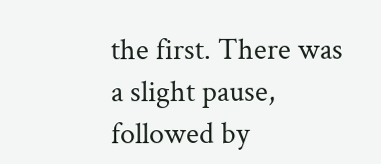the first. There was a slight pause, followed by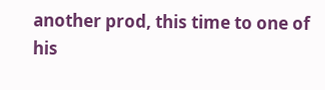another prod, this time to one of his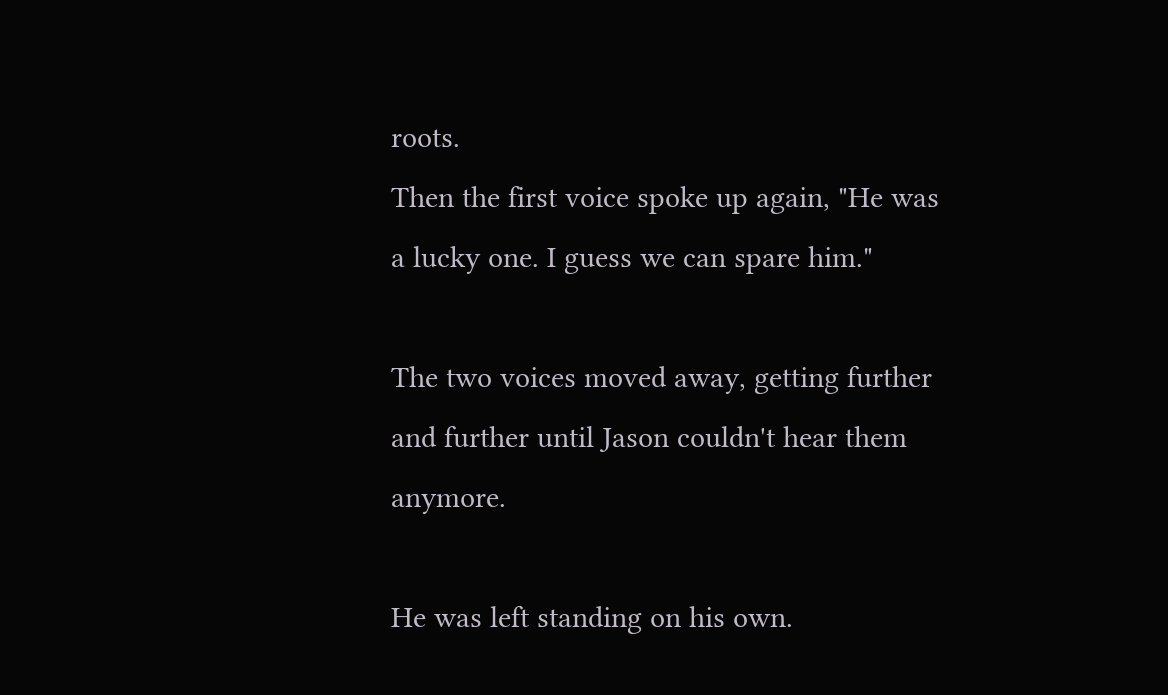roots.
Then the first voice spoke up again, "He was a lucky one. I guess we can spare him."

The two voices moved away, getting further and further until Jason couldn't hear them anymore.

He was left standing on his own.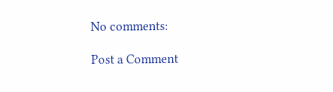No comments:

Post a Comment